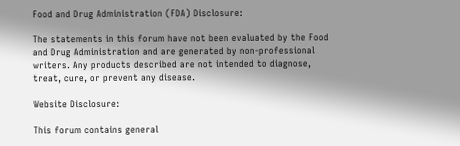Food and Drug Administration (FDA) Disclosure:

The statements in this forum have not been evaluated by the Food and Drug Administration and are generated by non-professional writers. Any products described are not intended to diagnose, treat, cure, or prevent any disease.

Website Disclosure:

This forum contains general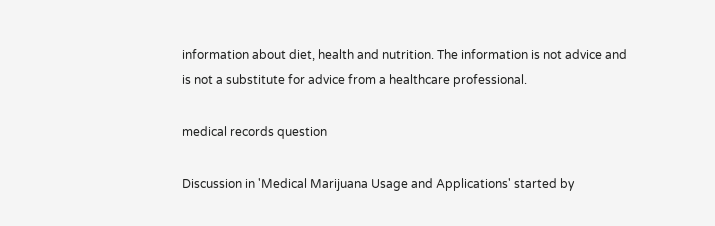information about diet, health and nutrition. The information is not advice and is not a substitute for advice from a healthcare professional.

medical records question

Discussion in 'Medical Marijuana Usage and Applications' started by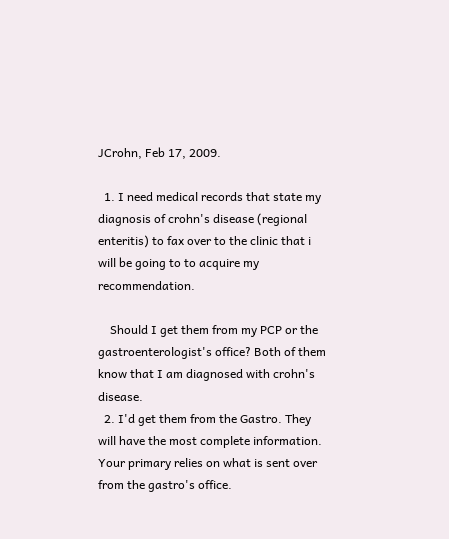JCrohn, Feb 17, 2009.

  1. I need medical records that state my diagnosis of crohn's disease (regional enteritis) to fax over to the clinic that i will be going to to acquire my recommendation.

    Should I get them from my PCP or the gastroenterologist's office? Both of them know that I am diagnosed with crohn's disease.
  2. I'd get them from the Gastro. They will have the most complete information. Your primary relies on what is sent over from the gastro's office.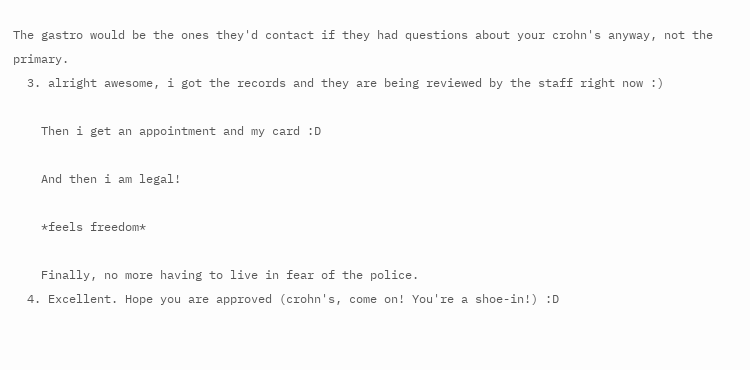The gastro would be the ones they'd contact if they had questions about your crohn's anyway, not the primary.
  3. alright awesome, i got the records and they are being reviewed by the staff right now :)

    Then i get an appointment and my card :D

    And then i am legal!

    *feels freedom*

    Finally, no more having to live in fear of the police.
  4. Excellent. Hope you are approved (crohn's, come on! You're a shoe-in!) :D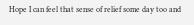Hope I can feel that sense of relief some day too and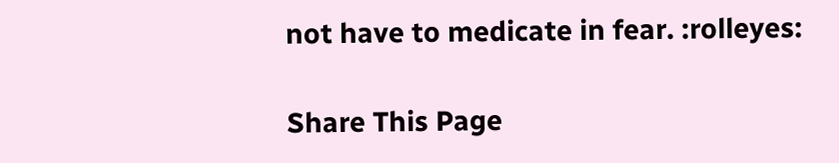not have to medicate in fear. :rolleyes:

Share This Page